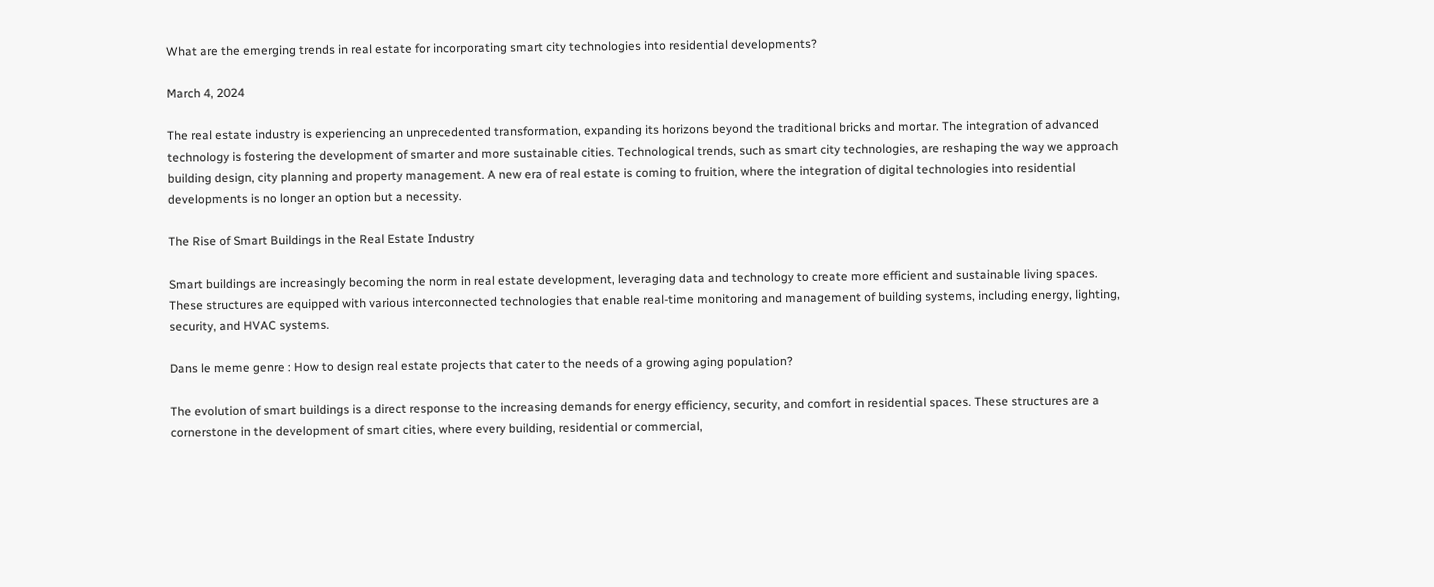What are the emerging trends in real estate for incorporating smart city technologies into residential developments?

March 4, 2024

The real estate industry is experiencing an unprecedented transformation, expanding its horizons beyond the traditional bricks and mortar. The integration of advanced technology is fostering the development of smarter and more sustainable cities. Technological trends, such as smart city technologies, are reshaping the way we approach building design, city planning and property management. A new era of real estate is coming to fruition, where the integration of digital technologies into residential developments is no longer an option but a necessity.

The Rise of Smart Buildings in the Real Estate Industry

Smart buildings are increasingly becoming the norm in real estate development, leveraging data and technology to create more efficient and sustainable living spaces. These structures are equipped with various interconnected technologies that enable real-time monitoring and management of building systems, including energy, lighting, security, and HVAC systems.

Dans le meme genre : How to design real estate projects that cater to the needs of a growing aging population?

The evolution of smart buildings is a direct response to the increasing demands for energy efficiency, security, and comfort in residential spaces. These structures are a cornerstone in the development of smart cities, where every building, residential or commercial,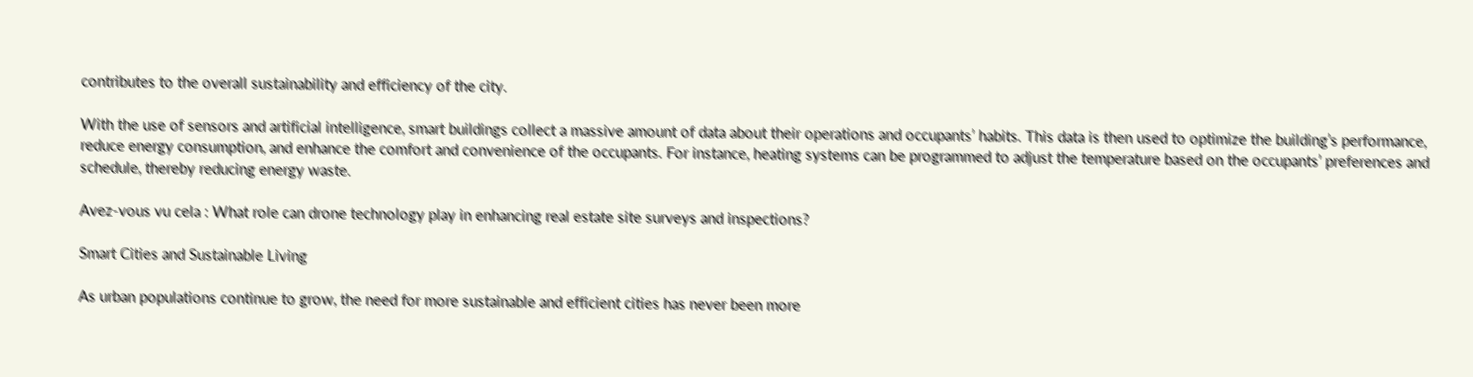contributes to the overall sustainability and efficiency of the city.

With the use of sensors and artificial intelligence, smart buildings collect a massive amount of data about their operations and occupants’ habits. This data is then used to optimize the building’s performance, reduce energy consumption, and enhance the comfort and convenience of the occupants. For instance, heating systems can be programmed to adjust the temperature based on the occupants’ preferences and schedule, thereby reducing energy waste.

Avez-vous vu cela : What role can drone technology play in enhancing real estate site surveys and inspections?

Smart Cities and Sustainable Living

As urban populations continue to grow, the need for more sustainable and efficient cities has never been more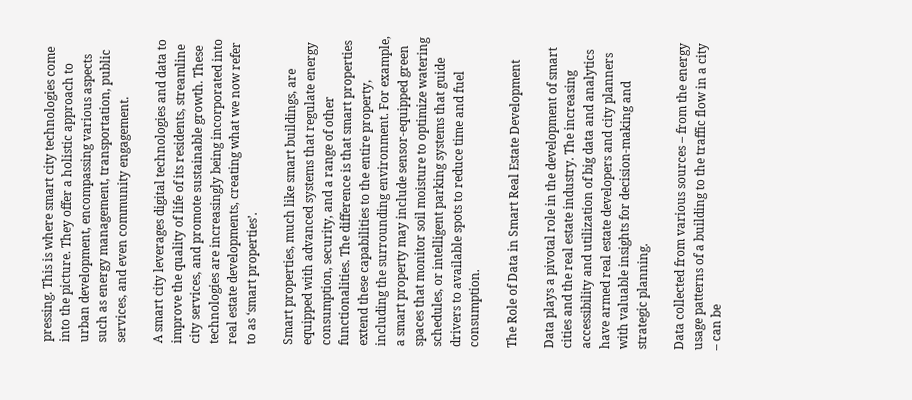pressing. This is where smart city technologies come into the picture. They offer a holistic approach to urban development, encompassing various aspects such as energy management, transportation, public services, and even community engagement.

A smart city leverages digital technologies and data to improve the quality of life of its residents, streamline city services, and promote sustainable growth. These technologies are increasingly being incorporated into real estate developments, creating what we now refer to as ‘smart properties’.

Smart properties, much like smart buildings, are equipped with advanced systems that regulate energy consumption, security, and a range of other functionalities. The difference is that smart properties extend these capabilities to the entire property, including the surrounding environment. For example, a smart property may include sensor-equipped green spaces that monitor soil moisture to optimize watering schedules, or intelligent parking systems that guide drivers to available spots to reduce time and fuel consumption.

The Role of Data in Smart Real Estate Development

Data plays a pivotal role in the development of smart cities and the real estate industry. The increasing accessibility and utilization of big data and analytics have armed real estate developers and city planners with valuable insights for decision-making and strategic planning.

Data collected from various sources – from the energy usage patterns of a building to the traffic flow in a city – can be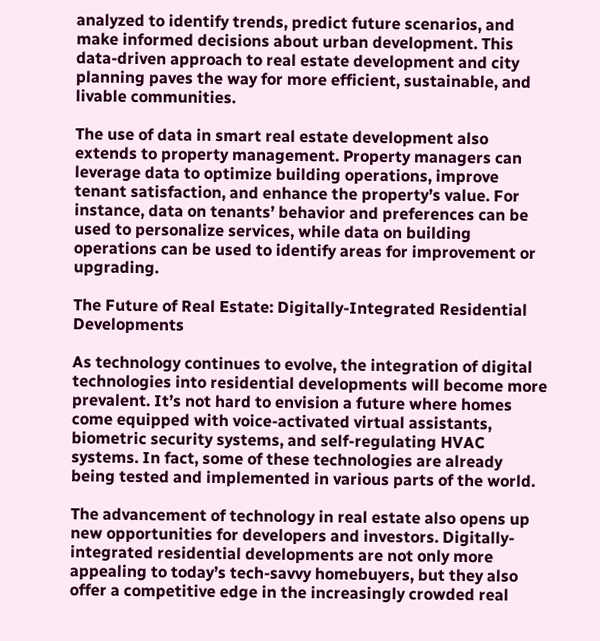analyzed to identify trends, predict future scenarios, and make informed decisions about urban development. This data-driven approach to real estate development and city planning paves the way for more efficient, sustainable, and livable communities.

The use of data in smart real estate development also extends to property management. Property managers can leverage data to optimize building operations, improve tenant satisfaction, and enhance the property’s value. For instance, data on tenants’ behavior and preferences can be used to personalize services, while data on building operations can be used to identify areas for improvement or upgrading.

The Future of Real Estate: Digitally-Integrated Residential Developments

As technology continues to evolve, the integration of digital technologies into residential developments will become more prevalent. It’s not hard to envision a future where homes come equipped with voice-activated virtual assistants, biometric security systems, and self-regulating HVAC systems. In fact, some of these technologies are already being tested and implemented in various parts of the world.

The advancement of technology in real estate also opens up new opportunities for developers and investors. Digitally-integrated residential developments are not only more appealing to today’s tech-savvy homebuyers, but they also offer a competitive edge in the increasingly crowded real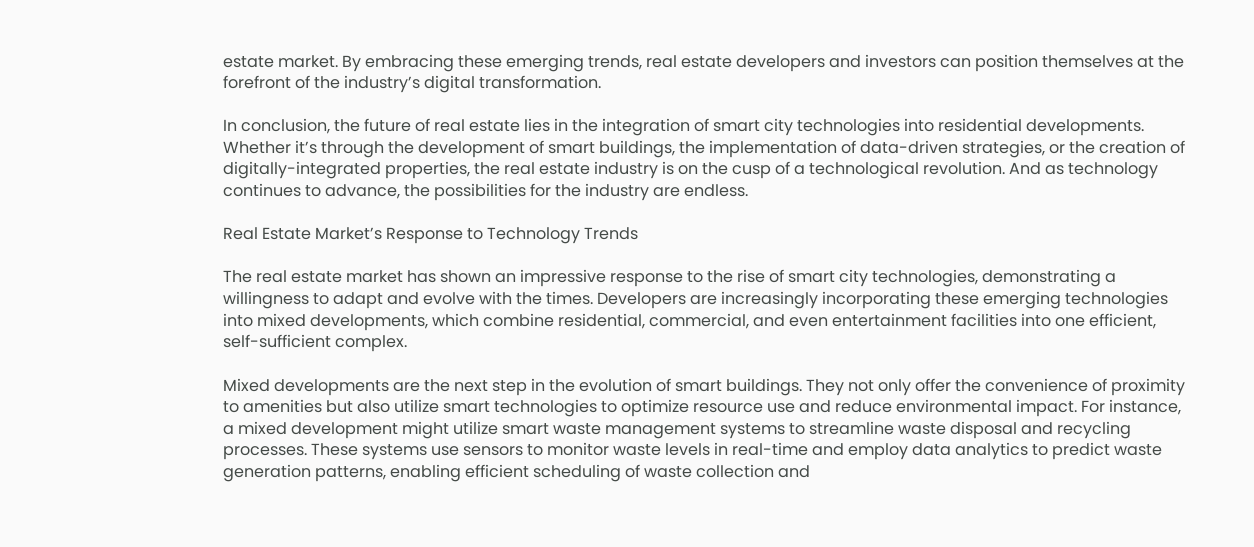estate market. By embracing these emerging trends, real estate developers and investors can position themselves at the forefront of the industry’s digital transformation.

In conclusion, the future of real estate lies in the integration of smart city technologies into residential developments. Whether it’s through the development of smart buildings, the implementation of data-driven strategies, or the creation of digitally-integrated properties, the real estate industry is on the cusp of a technological revolution. And as technology continues to advance, the possibilities for the industry are endless.

Real Estate Market’s Response to Technology Trends

The real estate market has shown an impressive response to the rise of smart city technologies, demonstrating a willingness to adapt and evolve with the times. Developers are increasingly incorporating these emerging technologies into mixed developments, which combine residential, commercial, and even entertainment facilities into one efficient, self-sufficient complex.

Mixed developments are the next step in the evolution of smart buildings. They not only offer the convenience of proximity to amenities but also utilize smart technologies to optimize resource use and reduce environmental impact. For instance, a mixed development might utilize smart waste management systems to streamline waste disposal and recycling processes. These systems use sensors to monitor waste levels in real-time and employ data analytics to predict waste generation patterns, enabling efficient scheduling of waste collection and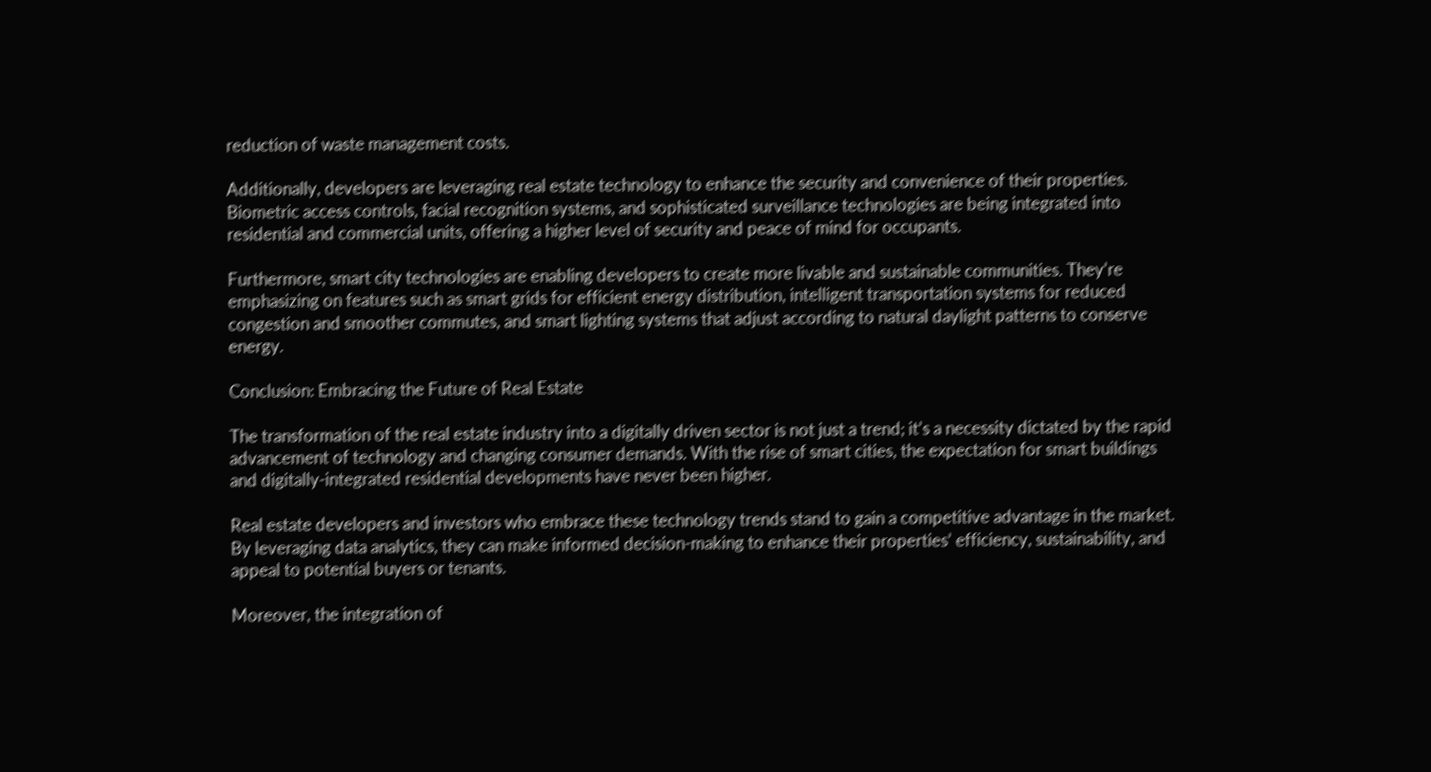reduction of waste management costs.

Additionally, developers are leveraging real estate technology to enhance the security and convenience of their properties. Biometric access controls, facial recognition systems, and sophisticated surveillance technologies are being integrated into residential and commercial units, offering a higher level of security and peace of mind for occupants.

Furthermore, smart city technologies are enabling developers to create more livable and sustainable communities. They’re emphasizing on features such as smart grids for efficient energy distribution, intelligent transportation systems for reduced congestion and smoother commutes, and smart lighting systems that adjust according to natural daylight patterns to conserve energy.

Conclusion: Embracing the Future of Real Estate

The transformation of the real estate industry into a digitally driven sector is not just a trend; it’s a necessity dictated by the rapid advancement of technology and changing consumer demands. With the rise of smart cities, the expectation for smart buildings and digitally-integrated residential developments have never been higher.

Real estate developers and investors who embrace these technology trends stand to gain a competitive advantage in the market. By leveraging data analytics, they can make informed decision-making to enhance their properties’ efficiency, sustainability, and appeal to potential buyers or tenants.

Moreover, the integration of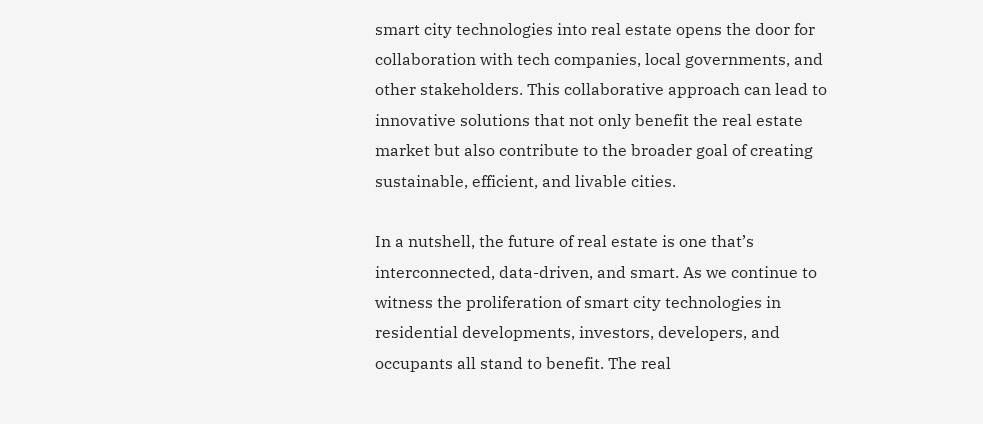smart city technologies into real estate opens the door for collaboration with tech companies, local governments, and other stakeholders. This collaborative approach can lead to innovative solutions that not only benefit the real estate market but also contribute to the broader goal of creating sustainable, efficient, and livable cities.

In a nutshell, the future of real estate is one that’s interconnected, data-driven, and smart. As we continue to witness the proliferation of smart city technologies in residential developments, investors, developers, and occupants all stand to benefit. The real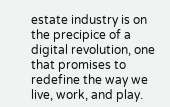estate industry is on the precipice of a digital revolution, one that promises to redefine the way we live, work, and play.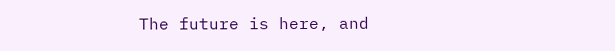The future is here, and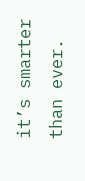it’s smarter than ever.